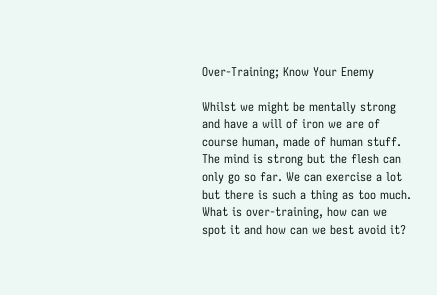Over-Training; Know Your Enemy

Whilst we might be mentally strong and have a will of iron we are of course human, made of human stuff. The mind is strong but the flesh can only go so far. We can exercise a lot but there is such a thing as too much. What is over-training, how can we spot it and how can we best avoid it?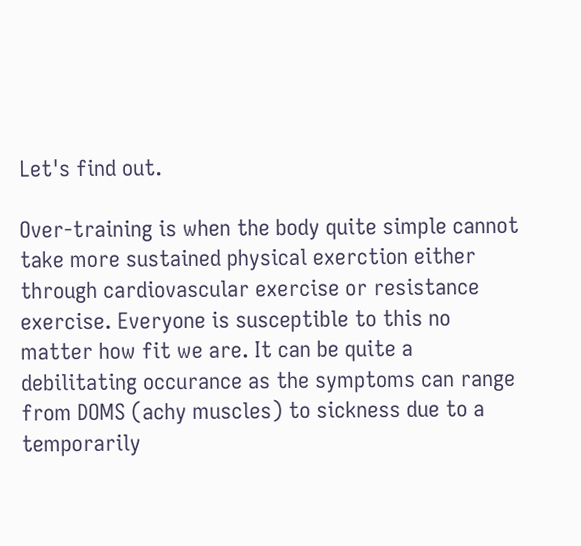Let's find out.

Over-training is when the body quite simple cannot take more sustained physical exerction either through cardiovascular exercise or resistance exercise. Everyone is susceptible to this no matter how fit we are. It can be quite a debilitating occurance as the symptoms can range from DOMS (achy muscles) to sickness due to a temporarily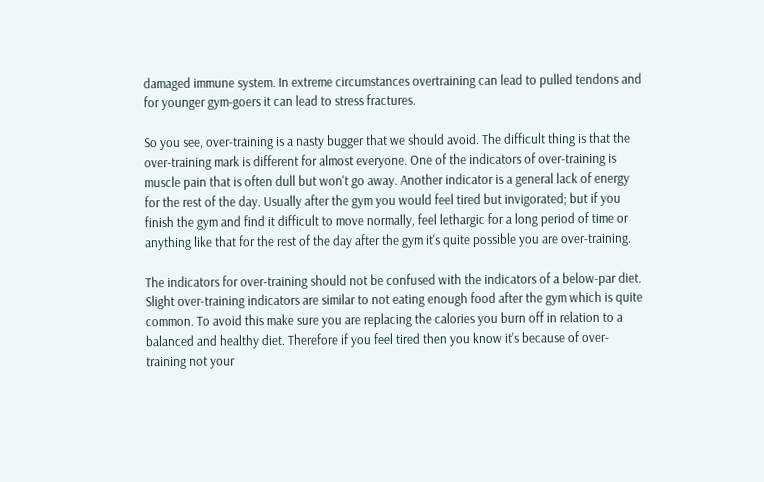damaged immune system. In extreme circumstances overtraining can lead to pulled tendons and for younger gym-goers it can lead to stress fractures.

So you see, over-training is a nasty bugger that we should avoid. The difficult thing is that the over-training mark is different for almost everyone. One of the indicators of over-training is muscle pain that is often dull but won't go away. Another indicator is a general lack of energy for the rest of the day. Usually after the gym you would feel tired but invigorated; but if you finish the gym and find it difficult to move normally, feel lethargic for a long period of time or anything like that for the rest of the day after the gym it's quite possible you are over-training.

The indicators for over-training should not be confused with the indicators of a below-par diet. Slight over-training indicators are similar to not eating enough food after the gym which is quite common. To avoid this make sure you are replacing the calories you burn off in relation to a balanced and healthy diet. Therefore if you feel tired then you know it's because of over-training not your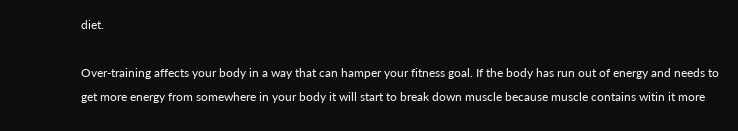diet.

Over-training affects your body in a way that can hamper your fitness goal. If the body has run out of energy and needs to get more energy from somewhere in your body it will start to break down muscle because muscle contains witin it more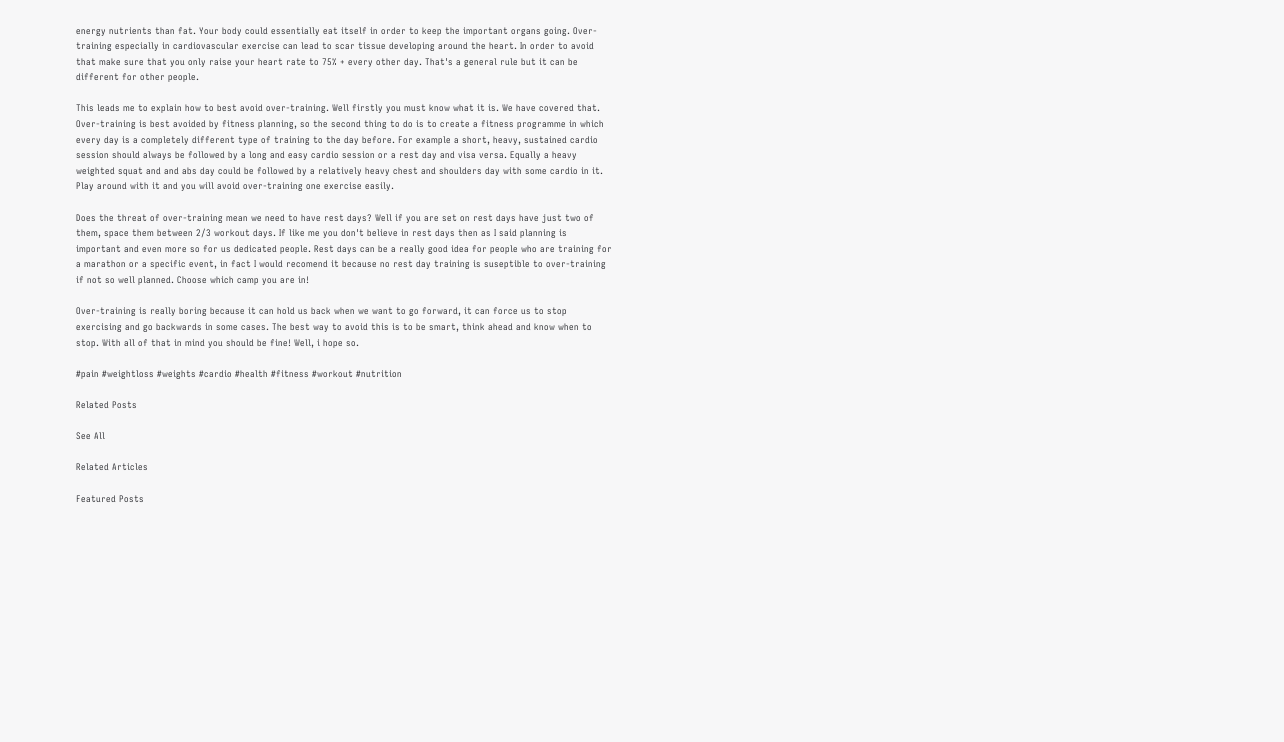energy nutrients than fat. Your body could essentially eat itself in order to keep the important organs going. Over-training especially in cardiovascular exercise can lead to scar tissue developing around the heart. In order to avoid that make sure that you only raise your heart rate to 75% + every other day. That's a general rule but it can be different for other people.

This leads me to explain how to best avoid over-training. Well firstly you must know what it is. We have covered that. Over-training is best avoided by fitness planning, so the second thing to do is to create a fitness programme in which every day is a completely different type of training to the day before. For example a short, heavy, sustained cardio session should always be followed by a long and easy cardio session or a rest day and visa versa. Equally a heavy weighted squat and and abs day could be followed by a relatively heavy chest and shoulders day with some cardio in it. Play around with it and you will avoid over-training one exercise easily.

Does the threat of over-training mean we need to have rest days? Well if you are set on rest days have just two of them, space them between 2/3 workout days. If like me you don't believe in rest days then as I said planning is important and even more so for us dedicated people. Rest days can be a really good idea for people who are training for a marathon or a specific event, in fact I would recomend it because no rest day training is suseptible to over-training if not so well planned. Choose which camp you are in!

Over-training is really boring because it can hold us back when we want to go forward, it can force us to stop exercising and go backwards in some cases. The best way to avoid this is to be smart, think ahead and know when to stop. With all of that in mind you should be fine! Well, i hope so.

#pain #weightloss #weights #cardio #health #fitness #workout #nutrition

Related Posts

See All

Related Articles

Featured Posts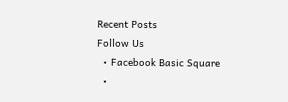Recent Posts
Follow Us
  • Facebook Basic Square
  •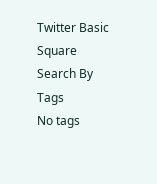Twitter Basic Square
Search By Tags
No tags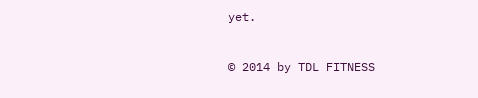yet.


© 2014 by TDL FITNESS